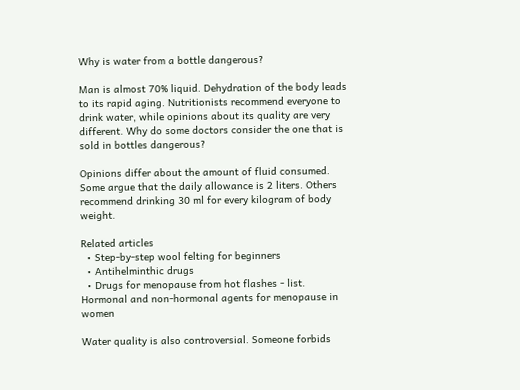Why is water from a bottle dangerous?

Man is almost 70% liquid. Dehydration of the body leads to its rapid aging. Nutritionists recommend everyone to drink water, while opinions about its quality are very different. Why do some doctors consider the one that is sold in bottles dangerous?

Opinions differ about the amount of fluid consumed. Some argue that the daily allowance is 2 liters. Others recommend drinking 30 ml for every kilogram of body weight.

Related articles
  • Step-by-step wool felting for beginners
  • Antihelminthic drugs
  • Drugs for menopause from hot flashes - list. Hormonal and non-hormonal agents for menopause in women

Water quality is also controversial. Someone forbids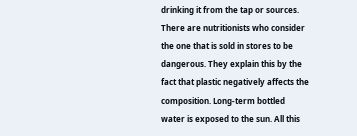drinking it from the tap or sources. There are nutritionists who consider the one that is sold in stores to be dangerous. They explain this by the fact that plastic negatively affects the composition. Long-term bottled water is exposed to the sun. All this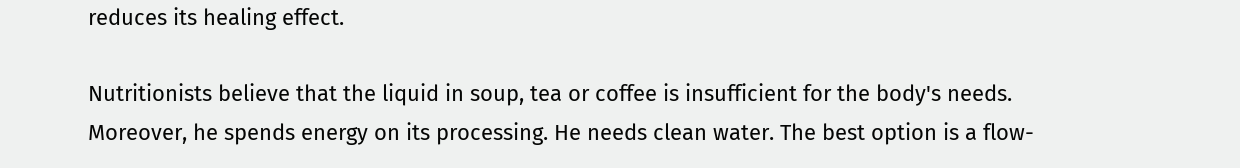reduces its healing effect.

Nutritionists believe that the liquid in soup, tea or coffee is insufficient for the body's needs. Moreover, he spends energy on its processing. He needs clean water. The best option is a flow-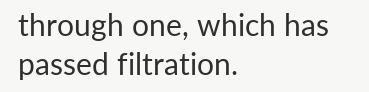through one, which has passed filtration.